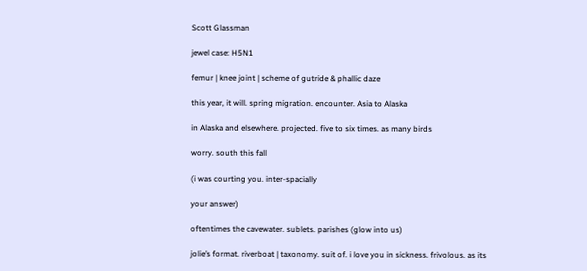Scott Glassman

jewel case: H5N1

femur | knee joint | scheme of gutride & phallic daze

this year, it will. spring migration. encounter. Asia to Alaska

in Alaska and elsewhere. projected. five to six times. as many birds

worry. south this fall

(i was courting you. inter-spacially

your answer)

oftentimes the cavewater. sublets. parishes (glow into us)

jolie’s format. riverboat | taxonomy. suit of. i love you in sickness. frivolous. as its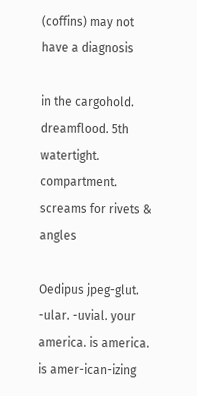(coffins) may not have a diagnosis

in the cargohold. dreamflood. 5th watertight. compartment. screams for rivets & angles

Oedipus jpeg-glut. -ular. -uvial. your america. is america. is amer-ican-izing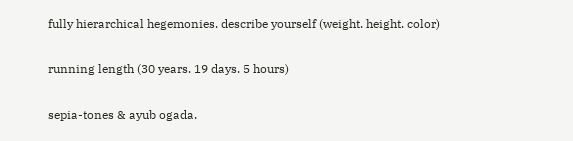fully hierarchical hegemonies. describe yourself (weight. height. color)

running length (30 years. 19 days. 5 hours)

sepia-tones & ayub ogada.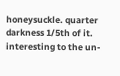honeysuckle. quarter darkness 1/5th of it. interesting to the un-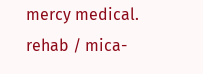mercy medical. rehab / mica-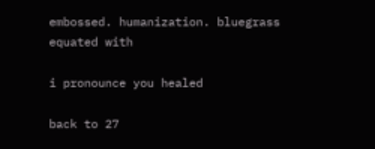embossed. humanization. bluegrass equated with

i pronounce you healed

back to 27